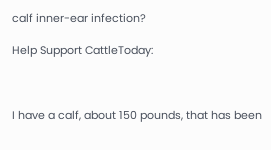calf inner-ear infection?

Help Support CattleToday:



I have a calf, about 150 pounds, that has been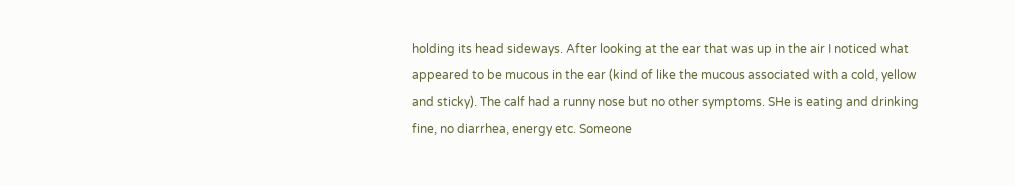holding its head sideways. After looking at the ear that was up in the air I noticed what appeared to be mucous in the ear (kind of like the mucous associated with a cold, yellow and sticky). The calf had a runny nose but no other symptoms. SHe is eating and drinking fine, no diarrhea, energy etc. Someone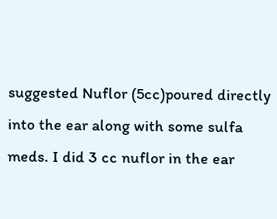suggested Nuflor (5cc)poured directly into the ear along with some sulfa meds. I did 3 cc nuflor in the ear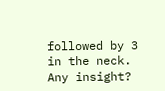followed by 3 in the neck. Any insight?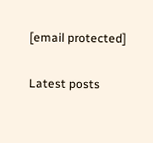[email protected]

Latest posts